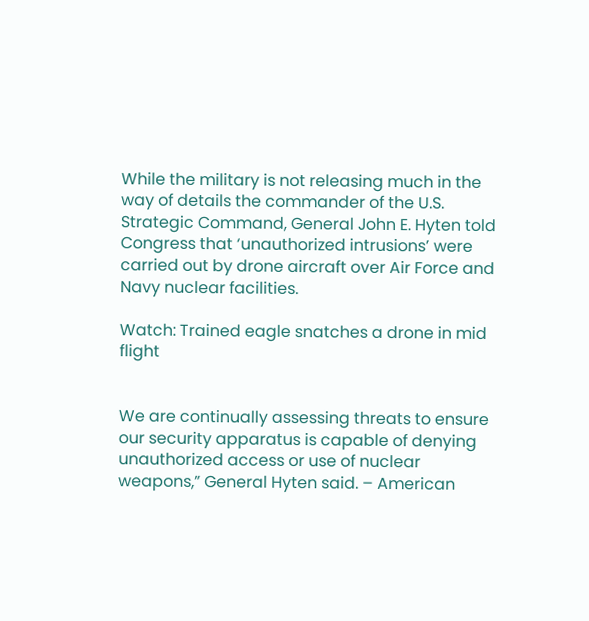While the military is not releasing much in the way of details the commander of the U.S. Strategic Command, General John E. Hyten told Congress that ‘unauthorized intrusions’ were carried out by drone aircraft over Air Force and Navy nuclear facilities.

Watch: Trained eagle snatches a drone in mid flight


We are continually assessing threats to ensure our security apparatus is capable of denying unauthorized access or use of nuclear weapons,” General Hyten said. – American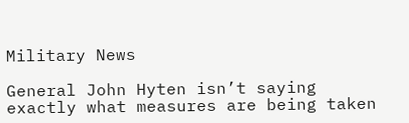Military News

General John Hyten isn’t saying exactly what measures are being taken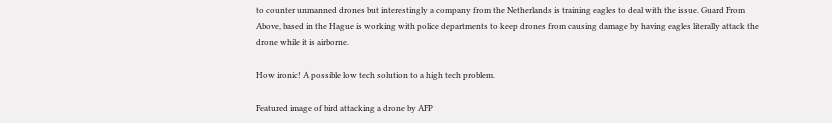to counter unmanned drones but interestingly a company from the Netherlands is training eagles to deal with the issue. Guard From Above, based in the Hague is working with police departments to keep drones from causing damage by having eagles literally attack the drone while it is airborne.

How ironic! A possible low tech solution to a high tech problem.

Featured image of bird attacking a drone by AFP